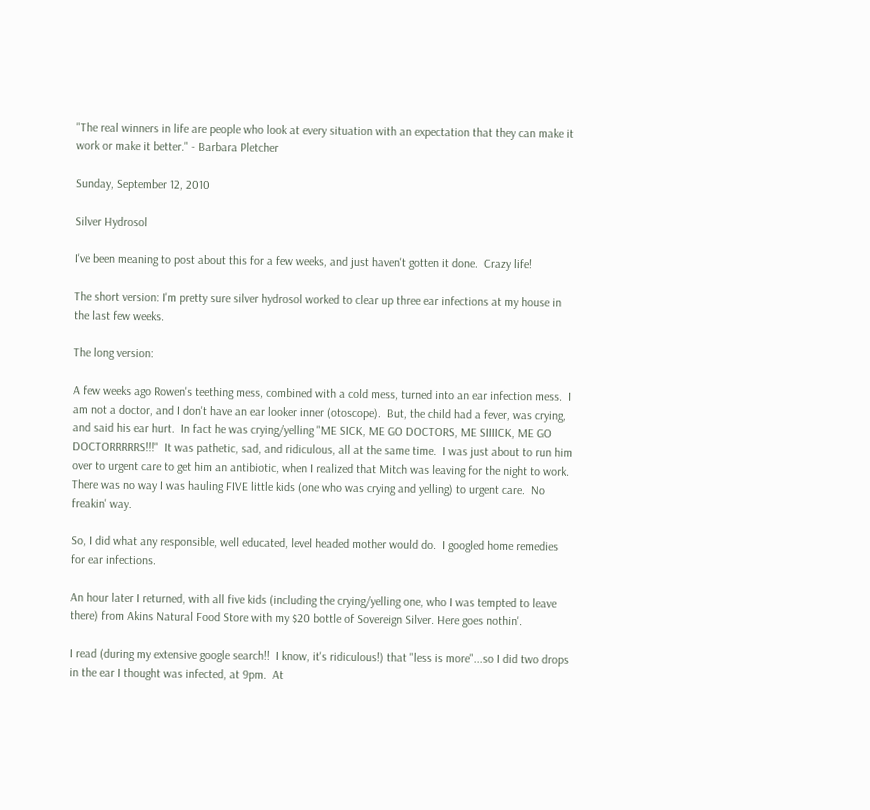"The real winners in life are people who look at every situation with an expectation that they can make it work or make it better." - Barbara Pletcher

Sunday, September 12, 2010

Silver Hydrosol

I've been meaning to post about this for a few weeks, and just haven't gotten it done.  Crazy life!

The short version: I'm pretty sure silver hydrosol worked to clear up three ear infections at my house in the last few weeks.

The long version:

A few weeks ago Rowen's teething mess, combined with a cold mess, turned into an ear infection mess.  I am not a doctor, and I don't have an ear looker inner (otoscope).  But, the child had a fever, was crying, and said his ear hurt.  In fact he was crying/yelling "ME SICK, ME GO DOCTORS, ME SIIIICK, ME GO DOCTORRRRRS!!!"  It was pathetic, sad, and ridiculous, all at the same time.  I was just about to run him over to urgent care to get him an antibiotic, when I realized that Mitch was leaving for the night to work.  There was no way I was hauling FIVE little kids (one who was crying and yelling) to urgent care.  No freakin' way.

So, I did what any responsible, well educated, level headed mother would do.  I googled home remedies for ear infections.

An hour later I returned, with all five kids (including the crying/yelling one, who I was tempted to leave there) from Akins Natural Food Store with my $20 bottle of Sovereign Silver. Here goes nothin'.

I read (during my extensive google search!!  I know, it's ridiculous!) that "less is more"...so I did two drops in the ear I thought was infected, at 9pm.  At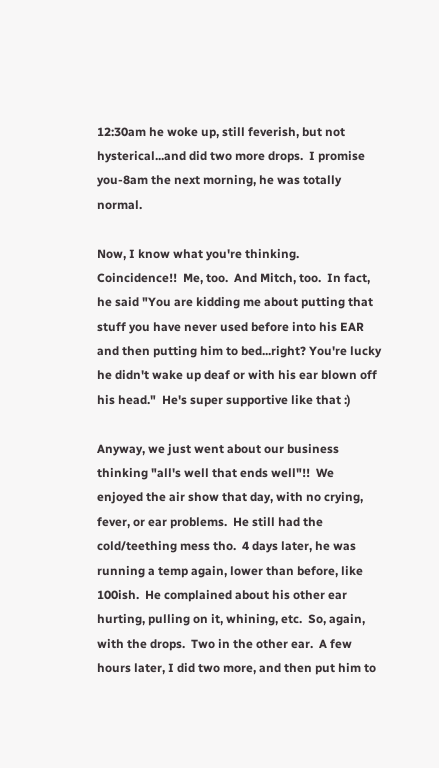12:30am he woke up, still feverish, but not hysterical...and did two more drops.  I promise you-8am the next morning, he was totally normal.

Now, I know what you're thinking.  Coincidence!!  Me, too.  And Mitch, too.  In fact, he said "You are kidding me about putting that stuff you have never used before into his EAR and then putting him to bed...right? You're lucky he didn't wake up deaf or with his ear blown off his head."  He's super supportive like that :)

Anyway, we just went about our business thinking "all's well that ends well"!!  We enjoyed the air show that day, with no crying, fever, or ear problems.  He still had the cold/teething mess tho.  4 days later, he was running a temp again, lower than before, like 100ish.  He complained about his other ear hurting, pulling on it, whining, etc.  So, again, with the drops.  Two in the other ear.  A few hours later, I did two more, and then put him to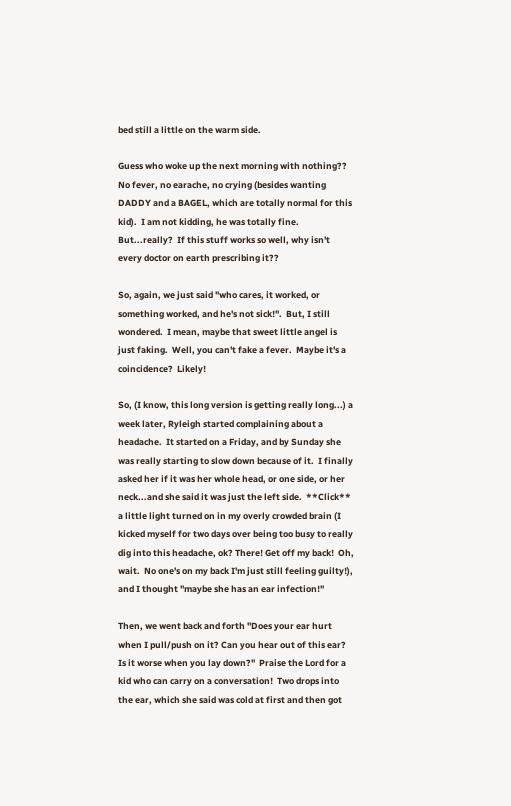bed still a little on the warm side.

Guess who woke up the next morning with nothing??  No fever, no earache, no crying (besides wanting DADDY and a BAGEL, which are totally normal for this kid).  I am not kidding, he was totally fine.  But...really?  If this stuff works so well, why isn't every doctor on earth prescribing it??

So, again, we just said "who cares, it worked, or something worked, and he's not sick!".  But, I still wondered.  I mean, maybe that sweet little angel is just faking.  Well, you can't fake a fever.  Maybe it's a coincidence?  Likely!

So, (I know, this long version is getting really long...) a week later, Ryleigh started complaining about a headache.  It started on a Friday, and by Sunday she was really starting to slow down because of it.  I finally asked her if it was her whole head, or one side, or her neck...and she said it was just the left side.  **Click** a little light turned on in my overly crowded brain (I kicked myself for two days over being too busy to really dig into this headache, ok? There! Get off my back!  Oh, wait.  No one's on my back I'm just still feeling guilty!), and I thought "maybe she has an ear infection!"

Then, we went back and forth "Does your ear hurt when I pull/push on it? Can you hear out of this ear?  Is it worse when you lay down?"  Praise the Lord for a kid who can carry on a conversation!  Two drops into the ear, which she said was cold at first and then got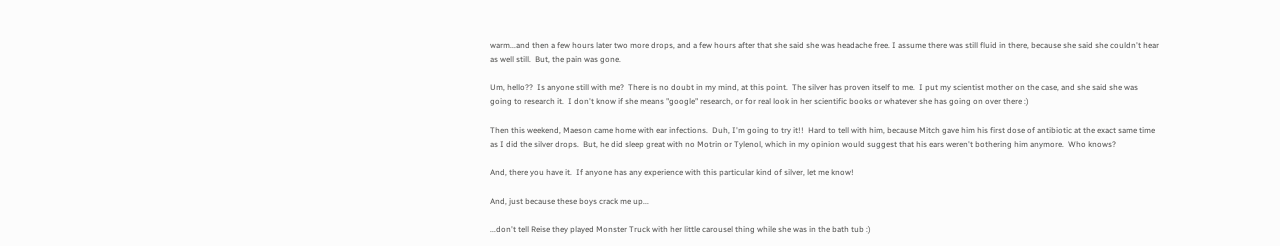warm...and then a few hours later two more drops, and a few hours after that she said she was headache free. I assume there was still fluid in there, because she said she couldn't hear as well still.  But, the pain was gone.

Um, hello??  Is anyone still with me?  There is no doubt in my mind, at this point.  The silver has proven itself to me.  I put my scientist mother on the case, and she said she was going to research it.  I don't know if she means "google" research, or for real look in her scientific books or whatever she has going on over there :)

Then this weekend, Maeson came home with ear infections.  Duh, I'm going to try it!!  Hard to tell with him, because Mitch gave him his first dose of antibiotic at the exact same time as I did the silver drops.  But, he did sleep great with no Motrin or Tylenol, which in my opinion would suggest that his ears weren't bothering him anymore.  Who knows?

And, there you have it.  If anyone has any experience with this particular kind of silver, let me know!

And, just because these boys crack me up...

...don't tell Reise they played Monster Truck with her little carousel thing while she was in the bath tub :)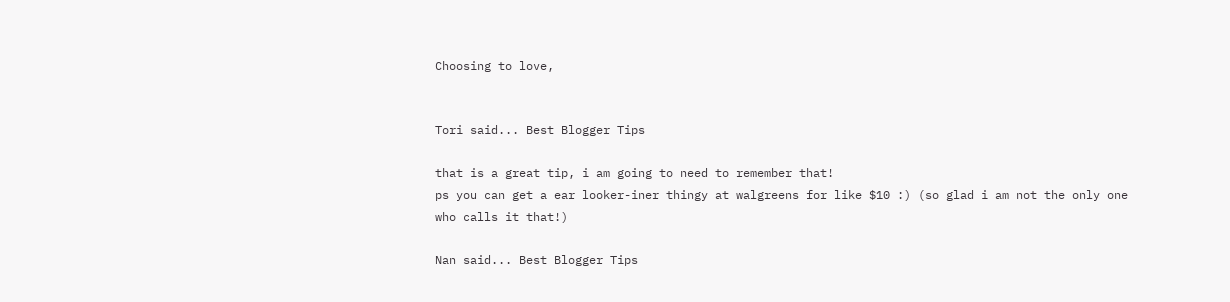Choosing to love,


Tori said... Best Blogger Tips

that is a great tip, i am going to need to remember that!
ps you can get a ear looker-iner thingy at walgreens for like $10 :) (so glad i am not the only one who calls it that!)

Nan said... Best Blogger Tips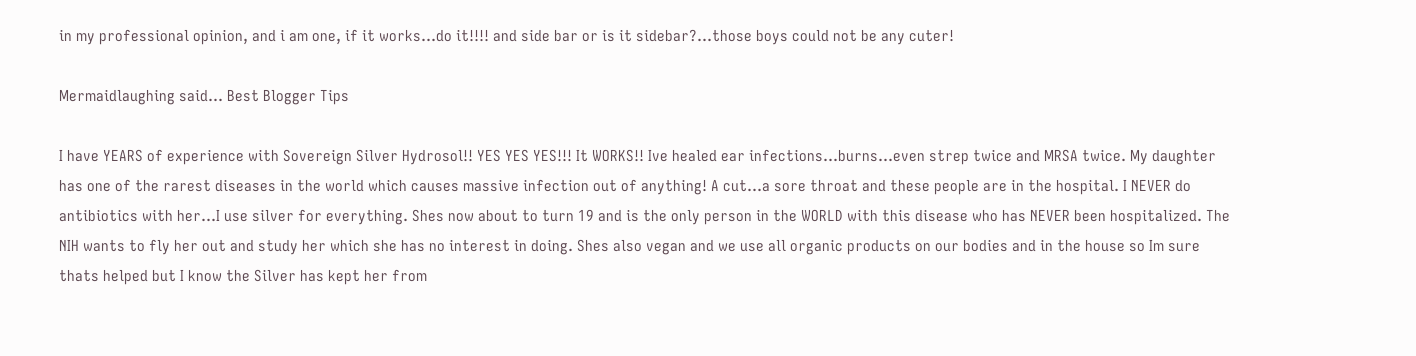in my professional opinion, and i am one, if it works...do it!!!! and side bar or is it sidebar?...those boys could not be any cuter!

Mermaidlaughing said... Best Blogger Tips

I have YEARS of experience with Sovereign Silver Hydrosol!! YES YES YES!!! It WORKS!! Ive healed ear infections...burns...even strep twice and MRSA twice. My daughter has one of the rarest diseases in the world which causes massive infection out of anything! A cut...a sore throat and these people are in the hospital. I NEVER do antibiotics with her...I use silver for everything. Shes now about to turn 19 and is the only person in the WORLD with this disease who has NEVER been hospitalized. The NIH wants to fly her out and study her which she has no interest in doing. Shes also vegan and we use all organic products on our bodies and in the house so Im sure thats helped but I know the Silver has kept her from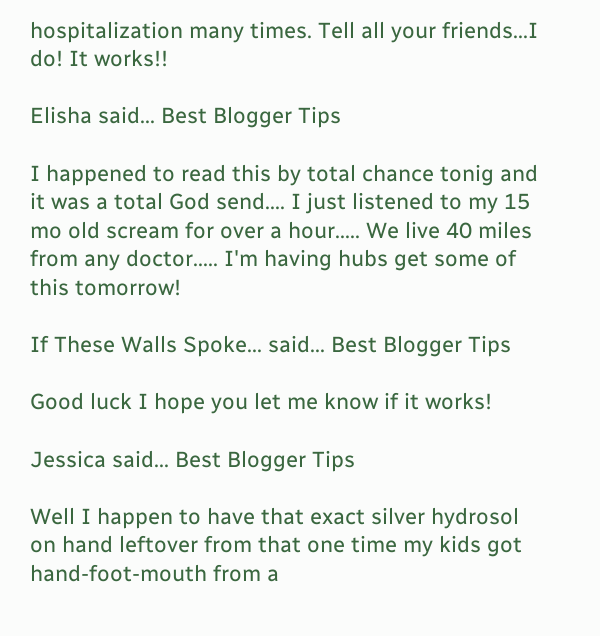hospitalization many times. Tell all your friends...I do! It works!!

Elisha said... Best Blogger Tips

I happened to read this by total chance tonig and it was a total God send.... I just listened to my 15 mo old scream for over a hour..... We live 40 miles from any doctor..... I'm having hubs get some of this tomorrow!

If These Walls Spoke... said... Best Blogger Tips

Good luck I hope you let me know if it works!

Jessica said... Best Blogger Tips

Well I happen to have that exact silver hydrosol on hand leftover from that one time my kids got hand-foot-mouth from a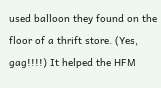used balloon they found on the floor of a thrift store. (Yes, gag!!!!) It helped the HFM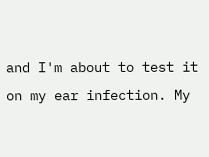and I'm about to test it on my ear infection. My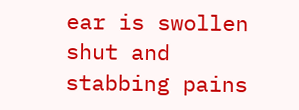ear is swollen shut and stabbing pains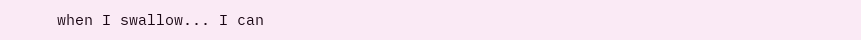when I swallow... I can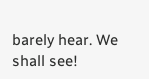barely hear. We shall see!